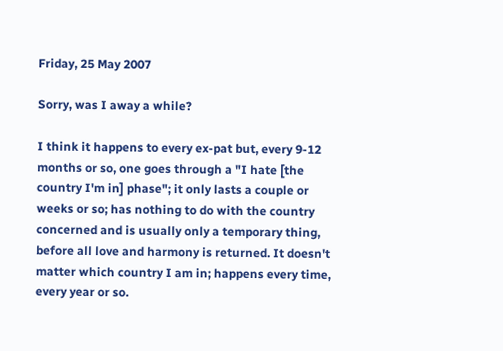Friday, 25 May 2007

Sorry, was I away a while?

I think it happens to every ex-pat but, every 9-12 months or so, one goes through a "I hate [the country I'm in] phase"; it only lasts a couple or weeks or so; has nothing to do with the country concerned and is usually only a temporary thing, before all love and harmony is returned. It doesn't matter which country I am in; happens every time, every year or so.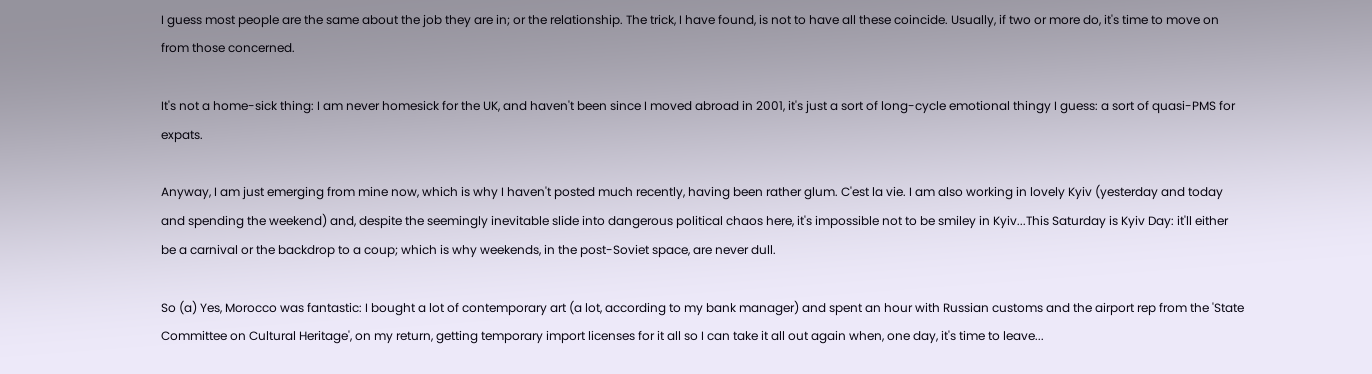I guess most people are the same about the job they are in; or the relationship. The trick, I have found, is not to have all these coincide. Usually, if two or more do, it's time to move on from those concerned.

It's not a home-sick thing: I am never homesick for the UK, and haven't been since I moved abroad in 2001, it's just a sort of long-cycle emotional thingy I guess: a sort of quasi-PMS for expats.

Anyway, I am just emerging from mine now, which is why I haven't posted much recently, having been rather glum. C'est la vie. I am also working in lovely Kyiv (yesterday and today and spending the weekend) and, despite the seemingly inevitable slide into dangerous political chaos here, it's impossible not to be smiley in Kyiv...This Saturday is Kyiv Day: it'll either be a carnival or the backdrop to a coup; which is why weekends, in the post-Soviet space, are never dull.

So (a) Yes, Morocco was fantastic: I bought a lot of contemporary art (a lot, according to my bank manager) and spent an hour with Russian customs and the airport rep from the 'State Committee on Cultural Heritage', on my return, getting temporary import licenses for it all so I can take it all out again when, one day, it's time to leave...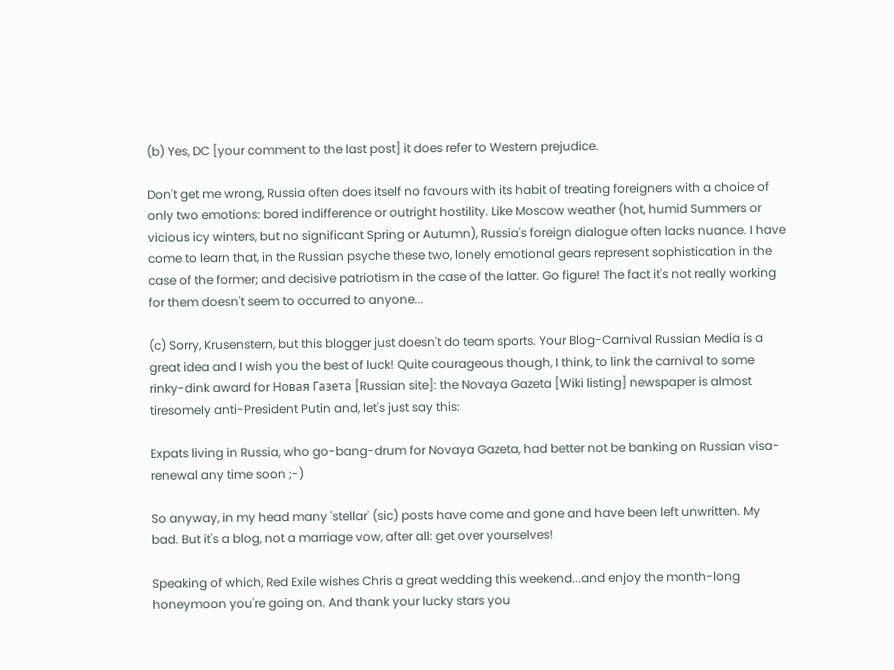(b) Yes, DC [your comment to the last post] it does refer to Western prejudice.

Don't get me wrong, Russia often does itself no favours with its habit of treating foreigners with a choice of only two emotions: bored indifference or outright hostility. Like Moscow weather (hot, humid Summers or vicious icy winters, but no significant Spring or Autumn), Russia's foreign dialogue often lacks nuance. I have come to learn that, in the Russian psyche these two, lonely emotional gears represent sophistication in the case of the former; and decisive patriotism in the case of the latter. Go figure! The fact it's not really working for them doesn't seem to occurred to anyone...

(c) Sorry, Krusenstern, but this blogger just doesn't do team sports. Your Blog-Carnival Russian Media is a great idea and I wish you the best of luck! Quite courageous though, I think, to link the carnival to some rinky-dink award for Новая Газета [Russian site]: the Novaya Gazeta [Wiki listing] newspaper is almost tiresomely anti-President Putin and, let's just say this:

Expats living in Russia, who go-bang-drum for Novaya Gazeta, had better not be banking on Russian visa-renewal any time soon ;-)

So anyway, in my head many 'stellar' (sic) posts have come and gone and have been left unwritten. My bad. But it's a blog, not a marriage vow, after all: get over yourselves!

Speaking of which, Red Exile wishes Chris a great wedding this weekend...and enjoy the month-long honeymoon you're going on. And thank your lucky stars you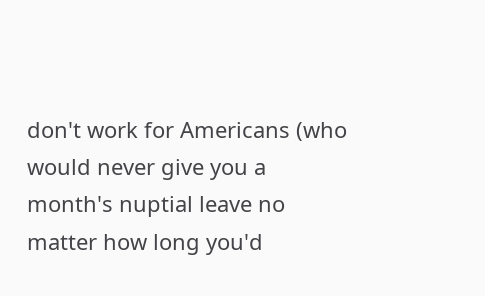don't work for Americans (who would never give you a month's nuptial leave no matter how long you'd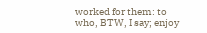worked for them: to who, BTW, I say; enjoy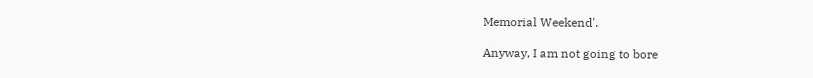Memorial Weekend'.

Anyway, I am not going to bore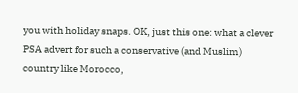you with holiday snaps. OK, just this one: what a clever PSA advert for such a conservative (and Muslim) country like Morocco,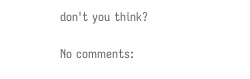don't you think?

No comments: